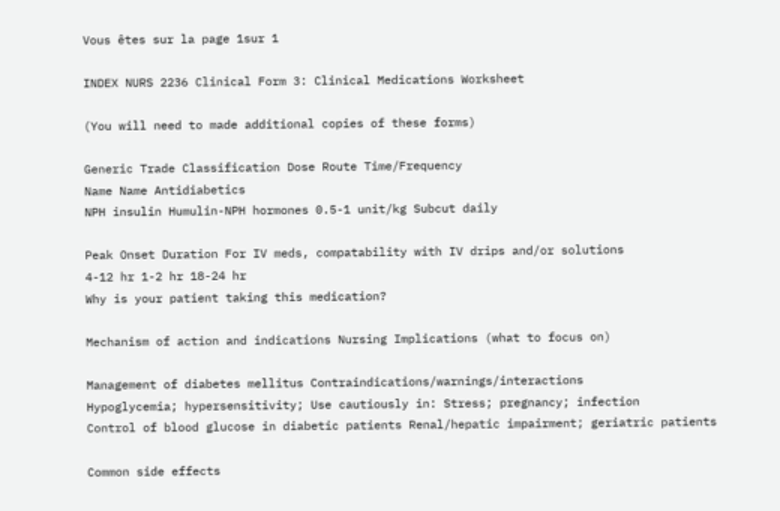Vous êtes sur la page 1sur 1

INDEX NURS 2236 Clinical Form 3: Clinical Medications Worksheet

(You will need to made additional copies of these forms)

Generic Trade Classification Dose Route Time/Frequency
Name Name Antidiabetics
NPH insulin Humulin-NPH hormones 0.5-1 unit/kg Subcut daily

Peak Onset Duration For IV meds, compatability with IV drips and/or solutions
4-12 hr 1-2 hr 18-24 hr
Why is your patient taking this medication?

Mechanism of action and indications Nursing Implications (what to focus on)

Management of diabetes mellitus Contraindications/warnings/interactions
Hypoglycemia; hypersensitivity; Use cautiously in: Stress; pregnancy; infection
Control of blood glucose in diabetic patients Renal/hepatic impairment; geriatric patients

Common side effects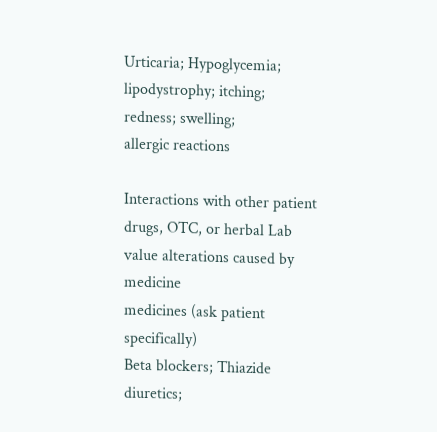Urticaria; Hypoglycemia; lipodystrophy; itching; redness; swelling;
allergic reactions

Interactions with other patient drugs, OTC, or herbal Lab value alterations caused by medicine
medicines (ask patient specifically)
Beta blockers; Thiazide diuretics;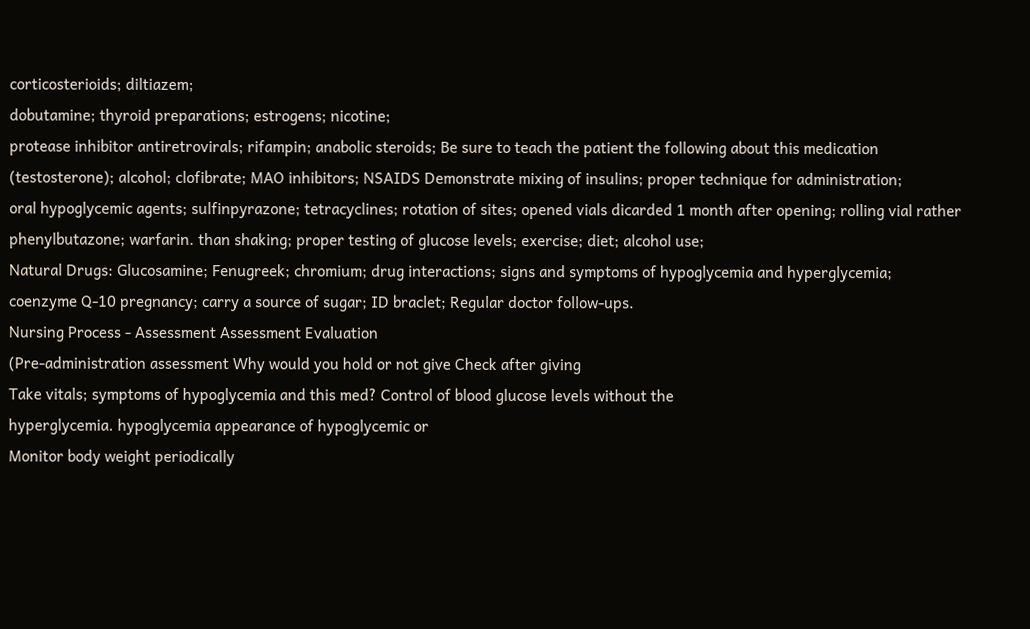corticosterioids; diltiazem;
dobutamine; thyroid preparations; estrogens; nicotine;
protease inhibitor antiretrovirals; rifampin; anabolic steroids; Be sure to teach the patient the following about this medication
(testosterone); alcohol; clofibrate; MAO inhibitors; NSAIDS Demonstrate mixing of insulins; proper technique for administration;
oral hypoglycemic agents; sulfinpyrazone; tetracyclines; rotation of sites; opened vials dicarded 1 month after opening; rolling vial rather
phenylbutazone; warfarin. than shaking; proper testing of glucose levels; exercise; diet; alcohol use;
Natural Drugs: Glucosamine; Fenugreek; chromium; drug interactions; signs and symptoms of hypoglycemia and hyperglycemia;
coenzyme Q-10 pregnancy; carry a source of sugar; ID braclet; Regular doctor follow-ups.
Nursing Process - Assessment Assessment Evaluation
(Pre-administration assessment Why would you hold or not give Check after giving
Take vitals; symptoms of hypoglycemia and this med? Control of blood glucose levels without the
hyperglycemia. hypoglycemia appearance of hypoglycemic or
Monitor body weight periodically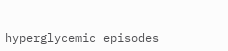hyperglycemic episodes